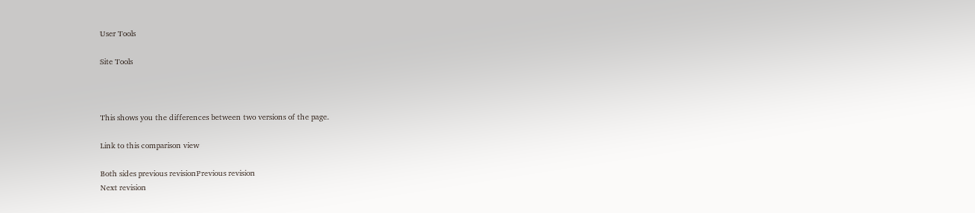User Tools

Site Tools



This shows you the differences between two versions of the page.

Link to this comparison view

Both sides previous revisionPrevious revision
Next revision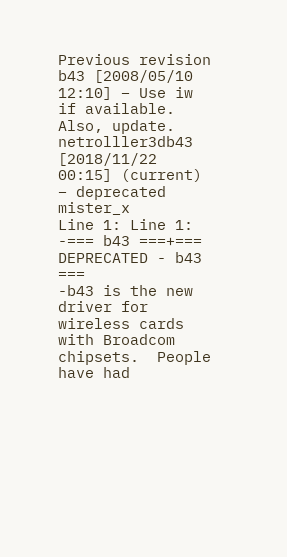Previous revision
b43 [2008/05/10 12:10] – Use iw if available. Also, update. netrolller3db43 [2018/11/22 00:15] (current) – deprecated mister_x
Line 1: Line 1:
-=== b43 ===+=== DEPRECATED - b43 ===
-b43 is the new driver for wireless cards with Broadcom chipsets.  People have had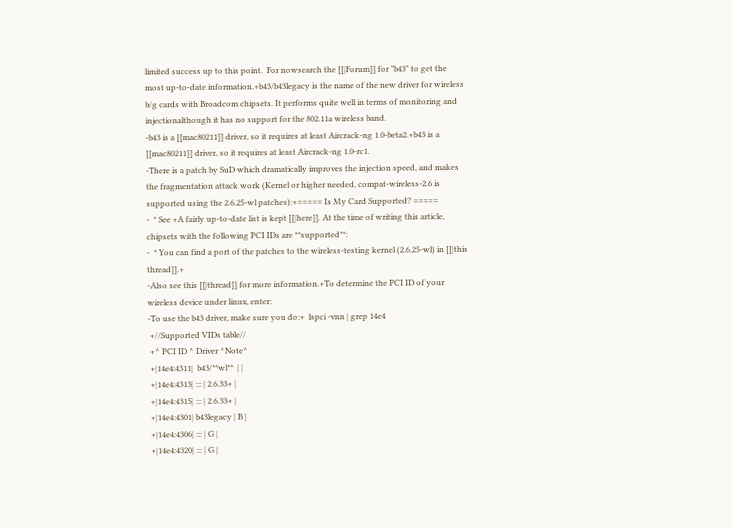limited success up to this point.  For nowsearch the [[|Forum]] for "b43" to get the most up-to-date information.+b43/b43legacy is the name of the new driver for wireless b/g cards with Broadcom chipsets. It performs quite well in terms of monitoring and injectionalthough it has no support for the 802.11a wireless band.
-b43 is a [[mac80211]] driver, so it requires at least Aircrack-ng 1.0-beta2.+b43 is a [[mac80211]] driver, so it requires at least Aircrack-ng 1.0-rc1.
-There is a patch by SuD which dramatically improves the injection speed, and makes the fragmentation attack work (Kernel or higher needed, compat-wireless-2.6 is supported using the 2.6.25-wl patches):+===== Is My Card Supported? =====
-  * See +A fairly up-to-date list is kept [[|here]]. At the time of writing this article, chipsets with the following PCI IDs are **supported**:
-  * You can find a port of the patches to the wireless-testing kernel (2.6.25-wl) in [[|this thread]].+
-Also see this [[|thread]] for more information.+To determine the PCI ID of your wireless device under linux, enter:
-To use the b43 driver, make sure you do:+  lspci -vnn | grep 14e4
 +//Supported VIDs table//
 +^ PCI ID ^ Driver ^Note^
 +|14e4:4311|  b43/**wl**  | |
 +|14e4:4313| ::: | 2.6.33+ |
 +|14e4:4315| ::: | 2.6.33+ |
 +|14e4:4301| b43legacy | B |
 +|14e4:4306| ::: | G |
 +|14e4:4320| ::: | G |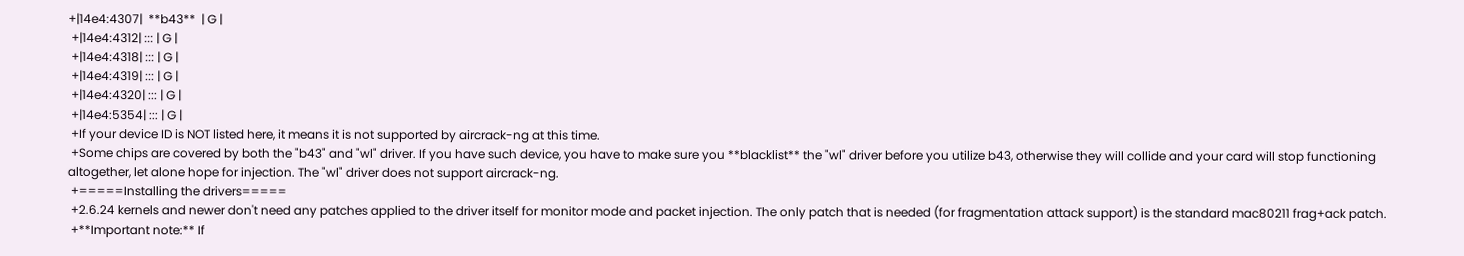+|14e4:4307|  **b43**  | G |
 +|14e4:4312| ::: | G |
 +|14e4:4318| ::: | G |
 +|14e4:4319| ::: | G |
 +|14e4:4320| ::: | G |
 +|14e4:5354| ::: | G |
 +If your device ID is NOT listed here, it means it is not supported by aircrack-ng at this time.
 +Some chips are covered by both the "b43" and "wl" driver. If you have such device, you have to make sure you **blacklist** the "wl" driver before you utilize b43, otherwise they will collide and your card will stop functioning altogether, let alone hope for injection. The "wl" driver does not support aircrack-ng.
 +=====Installing the drivers=====
 +2.6.24 kernels and newer don't need any patches applied to the driver itself for monitor mode and packet injection. The only patch that is needed (for fragmentation attack support) is the standard mac80211 frag+ack patch.
 +**Important note:** If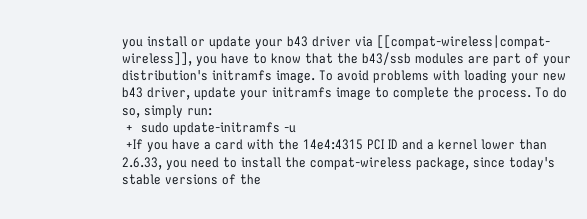you install or update your b43 driver via [[compat-wireless|compat-wireless]], you have to know that the b43/ssb modules are part of your distribution's initramfs image. To avoid problems with loading your new b43 driver, update your initramfs image to complete the process. To do so, simply run:
 +  sudo update-initramfs -u
 +If you have a card with the 14e4:4315 PCI ID and a kernel lower than 2.6.33, you need to install the compat-wireless package, since today's stable versions of the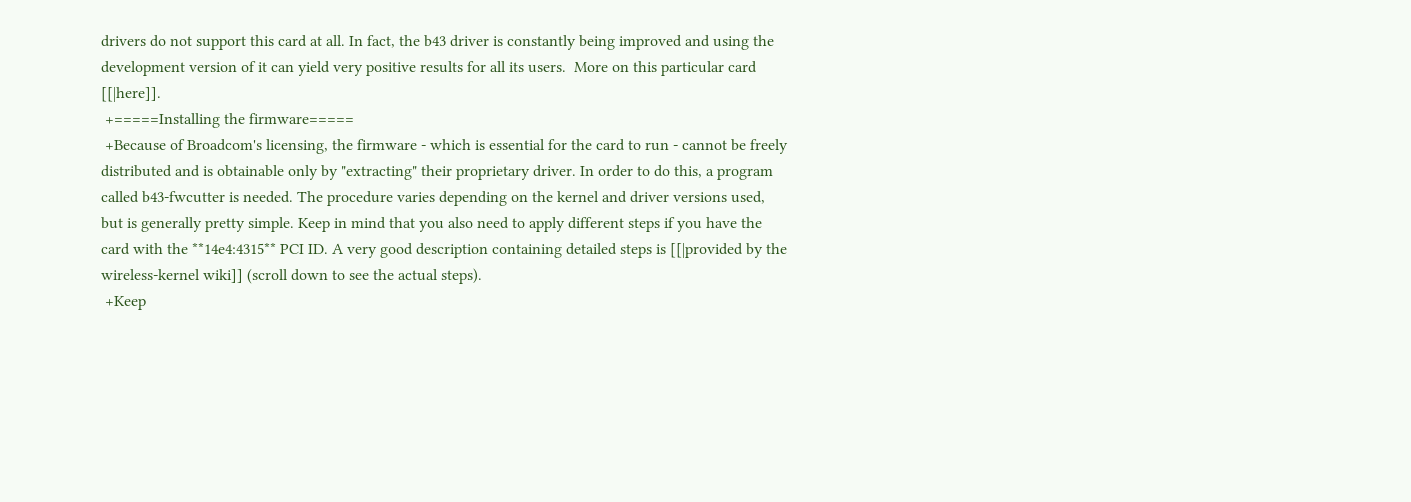drivers do not support this card at all. In fact, the b43 driver is constantly being improved and using the development version of it can yield very positive results for all its users.  More on this particular card [[|here]].
 +=====Installing the firmware=====
 +Because of Broadcom's licensing, the firmware - which is essential for the card to run - cannot be freely distributed and is obtainable only by "extracting" their proprietary driver. In order to do this, a program called b43-fwcutter is needed. The procedure varies depending on the kernel and driver versions used, but is generally pretty simple. Keep in mind that you also need to apply different steps if you have the card with the **14e4:4315** PCI ID. A very good description containing detailed steps is [[|provided by the wireless-kernel wiki]] (scroll down to see the actual steps).
 +Keep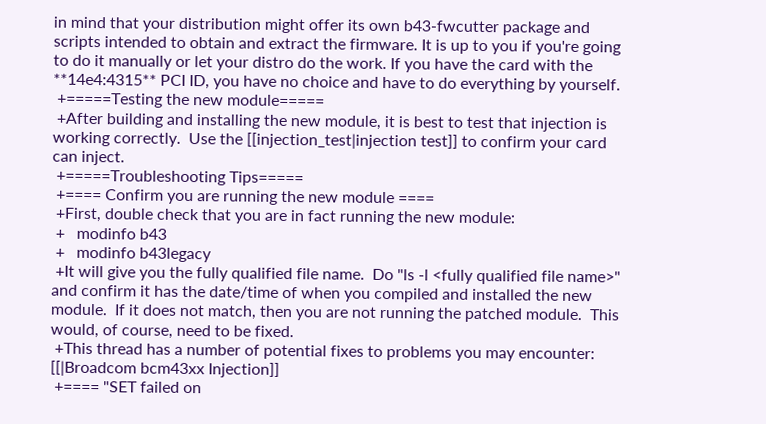in mind that your distribution might offer its own b43-fwcutter package and scripts intended to obtain and extract the firmware. It is up to you if you're going to do it manually or let your distro do the work. If you have the card with the **14e4:4315** PCI ID, you have no choice and have to do everything by yourself.
 +=====Testing the new module=====
 +After building and installing the new module, it is best to test that injection is working correctly.  Use the [[injection_test|injection test]] to confirm your card can inject.
 +=====Troubleshooting Tips=====
 +==== Confirm you are running the new module ====
 +First, double check that you are in fact running the new module:
 +   modinfo b43
 +   modinfo b43legacy
 +It will give you the fully qualified file name.  Do "ls -l <fully qualified file name>" and confirm it has the date/time of when you compiled and installed the new module.  If it does not match, then you are not running the patched module.  This would, of course, need to be fixed.
 +This thread has a number of potential fixes to problems you may encounter: [[|Broadcom bcm43xx Injection]]
 +==== "SET failed on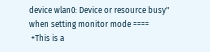device wlan0: Device or resource busy" when setting monitor mode ====
 +This is a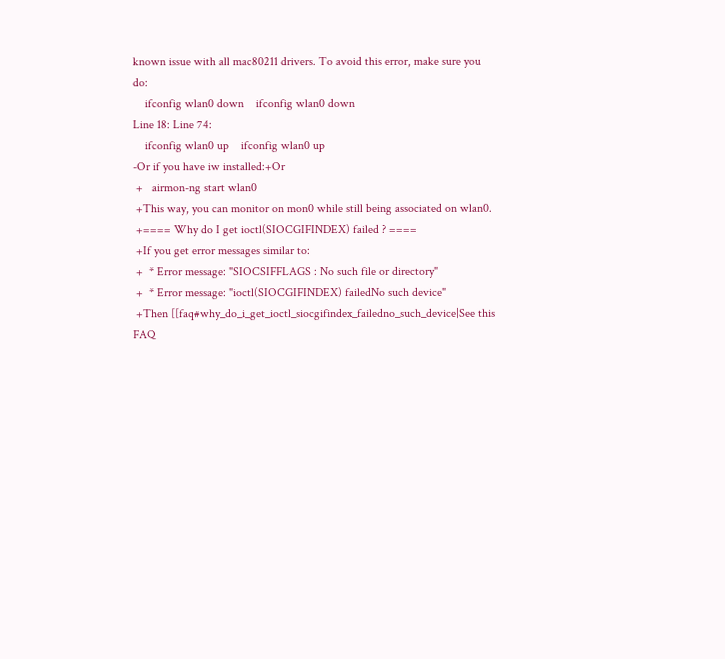known issue with all mac80211 drivers. To avoid this error, make sure you do:
    ifconfig wlan0 down    ifconfig wlan0 down
Line 18: Line 74:
    ifconfig wlan0 up    ifconfig wlan0 up
-Or if you have iw installed:+Or
 +   airmon-ng start wlan0
 +This way, you can monitor on mon0 while still being associated on wlan0.
 +==== Why do I get ioctl(SIOCGIFINDEX) failed ? ====
 +If you get error messages similar to:
 +  * Error message: "SIOCSIFFLAGS : No such file or directory"
 +  * Error message: "ioctl(SIOCGIFINDEX) failedNo such device"
 +Then [[faq#why_do_i_get_ioctl_siocgifindex_failedno_such_device|See this FAQ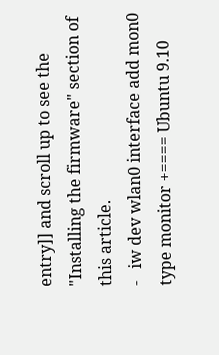entry]] and scroll up to see the "Installing the firmware" section of this article.
-   iw dev wlan0 interface add mon0 type monitor +==== Ubuntu 9.10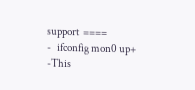support  ====
-   ifconfig mon0 up+
-This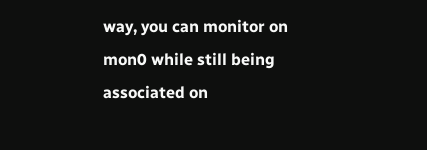way, you can monitor on mon0 while still being associated on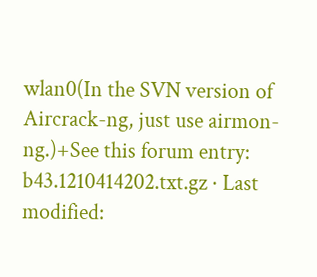wlan0(In the SVN version of Aircrack-ng, just use airmon-ng.)+See this forum entry:
b43.1210414202.txt.gz · Last modified: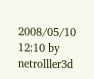2008/05/10 12:10 by netrolller3d